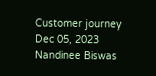Customer journey
Dec 05, 2023
Nandinee Biswas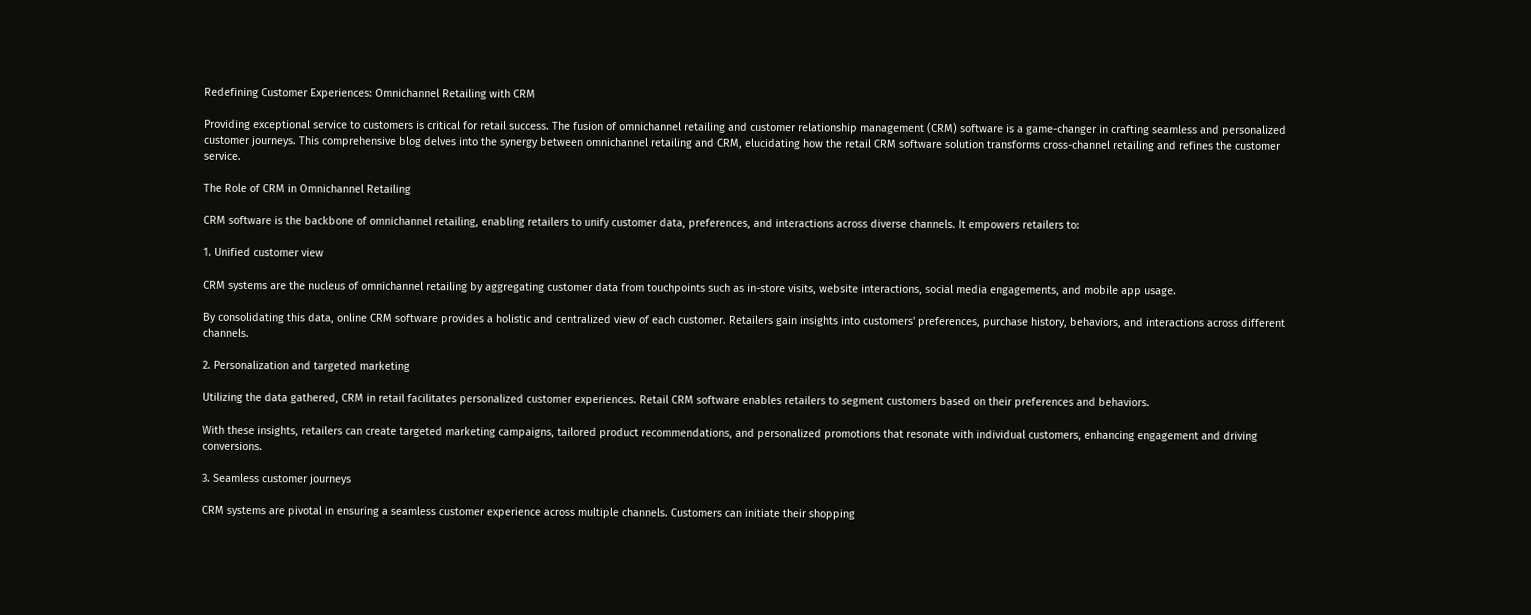Redefining Customer Experiences: Omnichannel Retailing with CRM

Providing exceptional service to customers is critical for retail success. The fusion of omnichannel retailing and customer relationship management (CRM) software is a game-changer in crafting seamless and personalized customer journeys. This comprehensive blog delves into the synergy between omnichannel retailing and CRM, elucidating how the retail CRM software solution transforms cross-channel retailing and refines the customer service.

The Role of CRM in Omnichannel Retailing

CRM software is the backbone of omnichannel retailing, enabling retailers to unify customer data, preferences, and interactions across diverse channels. It empowers retailers to:

1. Unified customer view

CRM systems are the nucleus of omnichannel retailing by aggregating customer data from touchpoints such as in-store visits, website interactions, social media engagements, and mobile app usage.

By consolidating this data, online CRM software provides a holistic and centralized view of each customer. Retailers gain insights into customers' preferences, purchase history, behaviors, and interactions across different channels.

2. Personalization and targeted marketing

Utilizing the data gathered, CRM in retail facilitates personalized customer experiences. Retail CRM software enables retailers to segment customers based on their preferences and behaviors.

With these insights, retailers can create targeted marketing campaigns, tailored product recommendations, and personalized promotions that resonate with individual customers, enhancing engagement and driving conversions.

3. Seamless customer journeys

CRM systems are pivotal in ensuring a seamless customer experience across multiple channels. Customers can initiate their shopping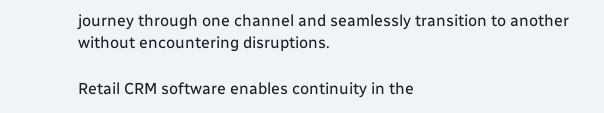journey through one channel and seamlessly transition to another without encountering disruptions.

Retail CRM software enables continuity in the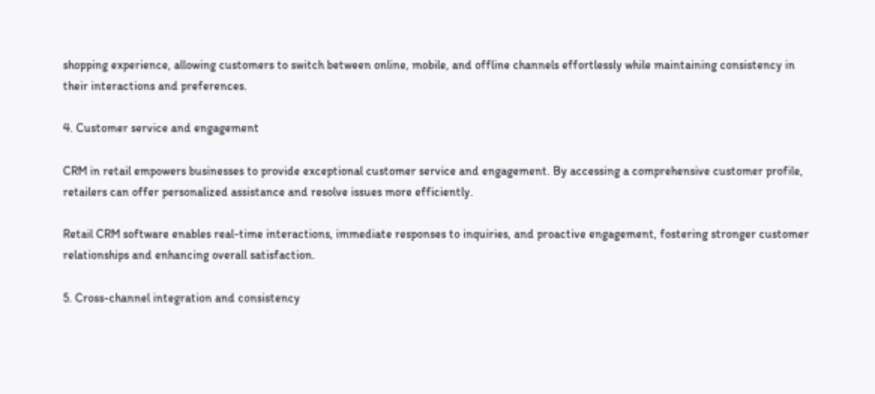shopping experience, allowing customers to switch between online, mobile, and offline channels effortlessly while maintaining consistency in their interactions and preferences.

4. Customer service and engagement

CRM in retail empowers businesses to provide exceptional customer service and engagement. By accessing a comprehensive customer profile, retailers can offer personalized assistance and resolve issues more efficiently.

Retail CRM software enables real-time interactions, immediate responses to inquiries, and proactive engagement, fostering stronger customer relationships and enhancing overall satisfaction.

5. Cross-channel integration and consistency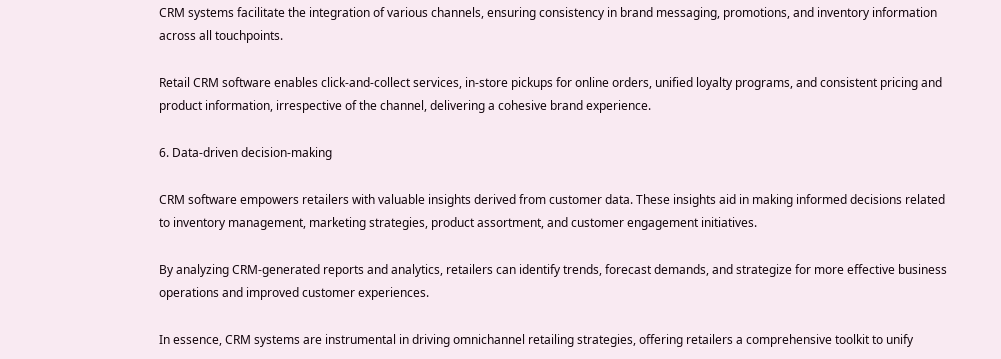CRM systems facilitate the integration of various channels, ensuring consistency in brand messaging, promotions, and inventory information across all touchpoints.

Retail CRM software enables click-and-collect services, in-store pickups for online orders, unified loyalty programs, and consistent pricing and product information, irrespective of the channel, delivering a cohesive brand experience.

6. Data-driven decision-making

CRM software empowers retailers with valuable insights derived from customer data. These insights aid in making informed decisions related to inventory management, marketing strategies, product assortment, and customer engagement initiatives.

By analyzing CRM-generated reports and analytics, retailers can identify trends, forecast demands, and strategize for more effective business operations and improved customer experiences.

In essence, CRM systems are instrumental in driving omnichannel retailing strategies, offering retailers a comprehensive toolkit to unify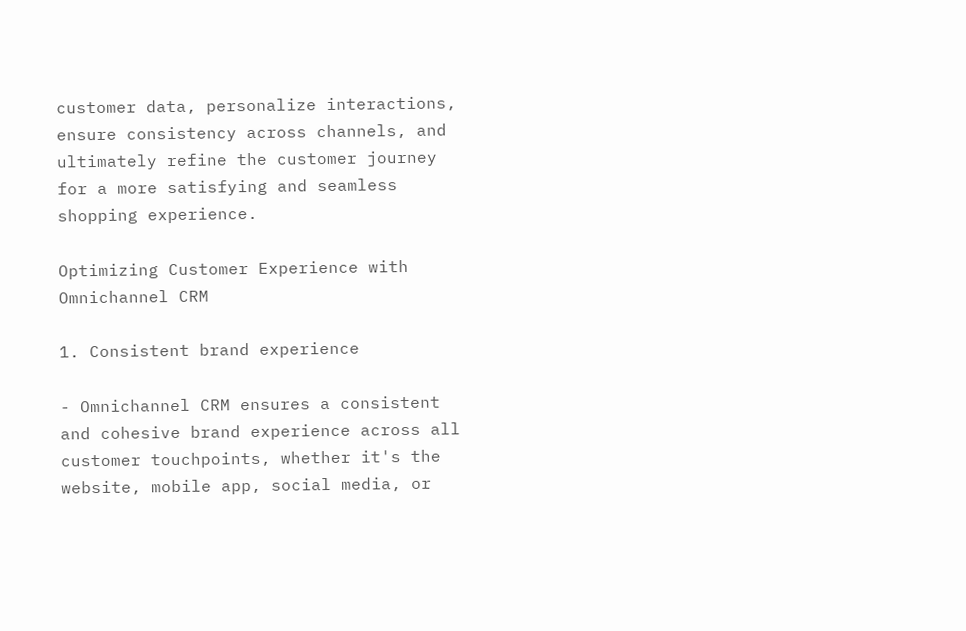customer data, personalize interactions, ensure consistency across channels, and ultimately refine the customer journey for a more satisfying and seamless shopping experience.

Optimizing Customer Experience with Omnichannel CRM

1. Consistent brand experience

- Omnichannel CRM ensures a consistent and cohesive brand experience across all customer touchpoints, whether it's the website, mobile app, social media, or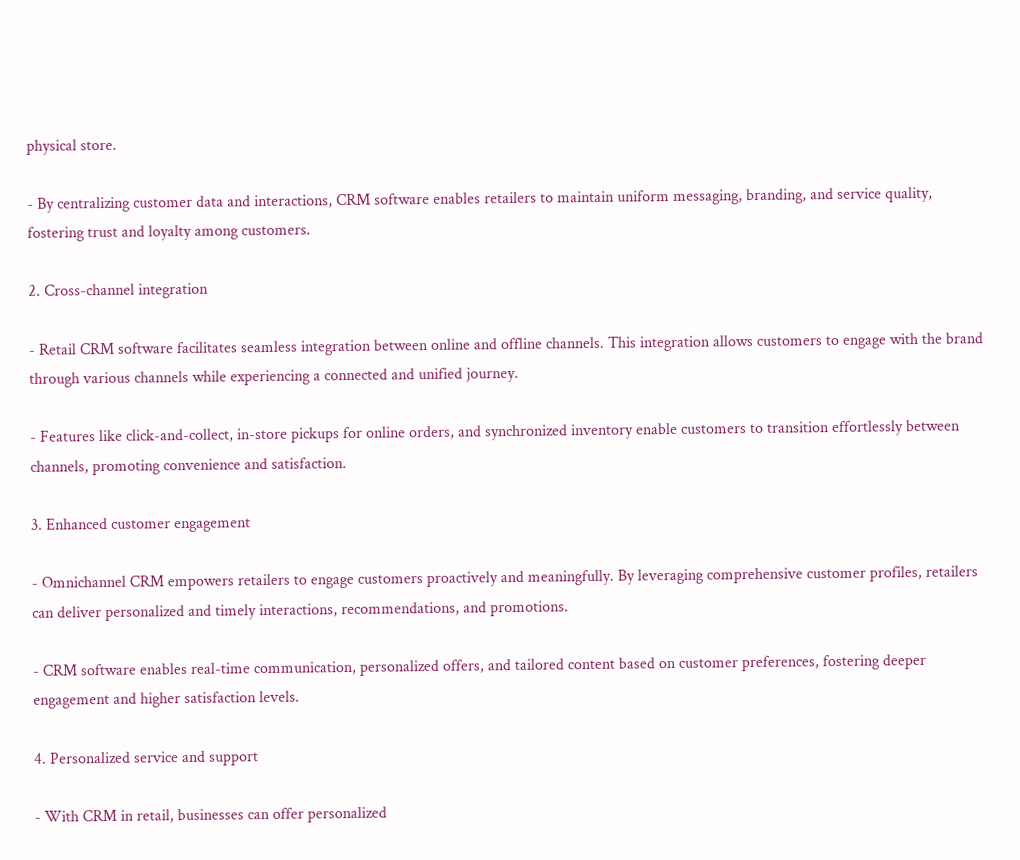physical store.

- By centralizing customer data and interactions, CRM software enables retailers to maintain uniform messaging, branding, and service quality, fostering trust and loyalty among customers.

2. Cross-channel integration

- Retail CRM software facilitates seamless integration between online and offline channels. This integration allows customers to engage with the brand through various channels while experiencing a connected and unified journey.

- Features like click-and-collect, in-store pickups for online orders, and synchronized inventory enable customers to transition effortlessly between channels, promoting convenience and satisfaction.

3. Enhanced customer engagement

- Omnichannel CRM empowers retailers to engage customers proactively and meaningfully. By leveraging comprehensive customer profiles, retailers can deliver personalized and timely interactions, recommendations, and promotions.

- CRM software enables real-time communication, personalized offers, and tailored content based on customer preferences, fostering deeper engagement and higher satisfaction levels.

4. Personalized service and support

- With CRM in retail, businesses can offer personalized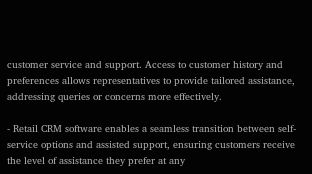customer service and support. Access to customer history and preferences allows representatives to provide tailored assistance, addressing queries or concerns more effectively.

- Retail CRM software enables a seamless transition between self-service options and assisted support, ensuring customers receive the level of assistance they prefer at any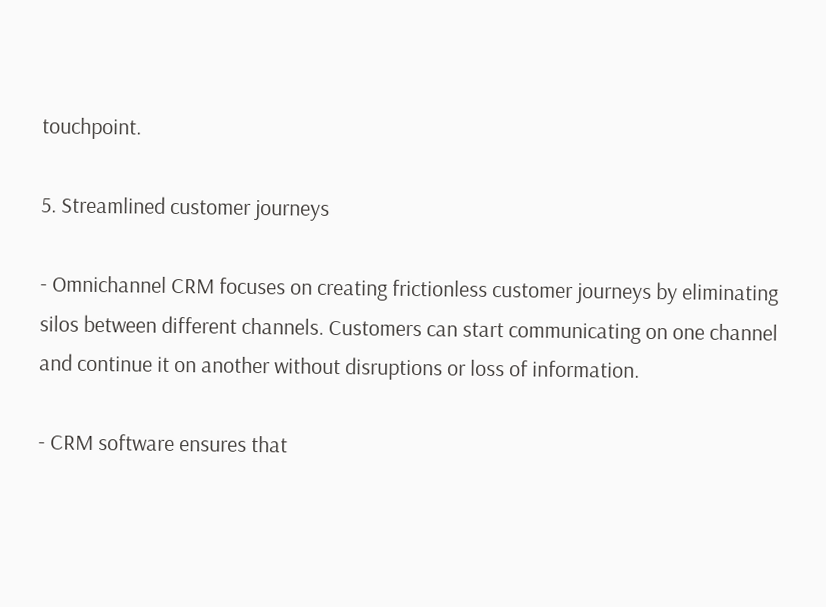touchpoint.

5. Streamlined customer journeys

- Omnichannel CRM focuses on creating frictionless customer journeys by eliminating silos between different channels. Customers can start communicating on one channel and continue it on another without disruptions or loss of information.

- CRM software ensures that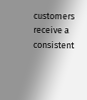customers receive a consistent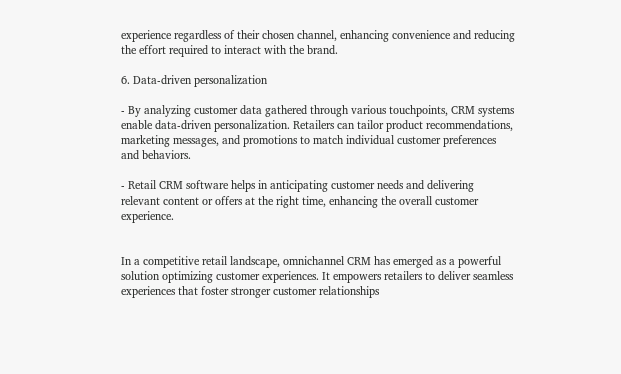experience regardless of their chosen channel, enhancing convenience and reducing the effort required to interact with the brand.

6. Data-driven personalization

- By analyzing customer data gathered through various touchpoints, CRM systems enable data-driven personalization. Retailers can tailor product recommendations, marketing messages, and promotions to match individual customer preferences and behaviors.

- Retail CRM software helps in anticipating customer needs and delivering relevant content or offers at the right time, enhancing the overall customer experience.


In a competitive retail landscape, omnichannel CRM has emerged as a powerful solution optimizing customer experiences. It empowers retailers to deliver seamless experiences that foster stronger customer relationships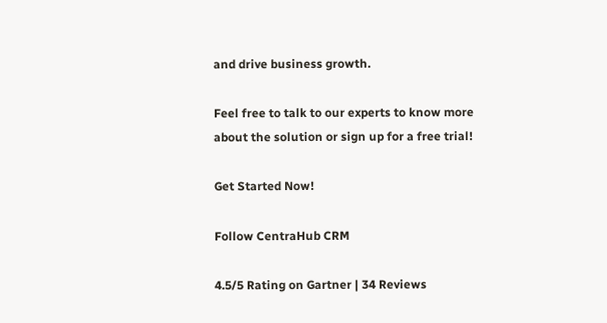and drive business growth.

Feel free to talk to our experts to know more about the solution or sign up for a free trial!

Get Started Now!

Follow CentraHub CRM

4.5/5 Rating on Gartner | 34 Reviews